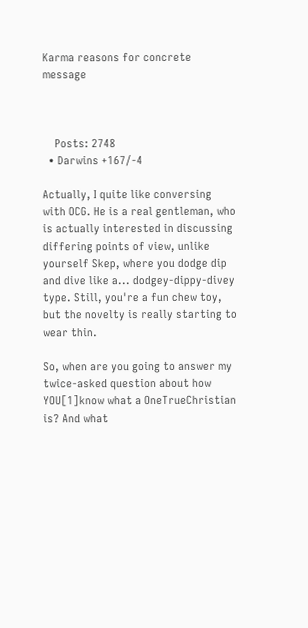Karma reasons for concrete message



    Posts: 2748
  • Darwins +167/-4

Actually, I quite like conversing with OCG. He is a real gentleman, who is actually interested in discussing differing points of view, unlike yourself Skep, where you dodge dip and dive like a... dodgey-dippy-divey type. Still, you're a fun chew toy, but the novelty is really starting to wear thin.

So, when are you going to answer my twice-asked question about how YOU[1]know what a OneTrueChristian is? And what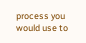process you would use to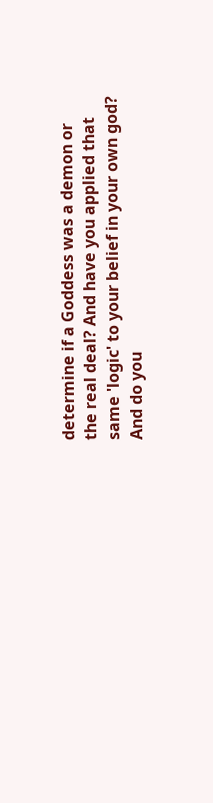determine if a Goddess was a demon or the real deal? And have you applied that same 'logic' to your belief in your own god? And do you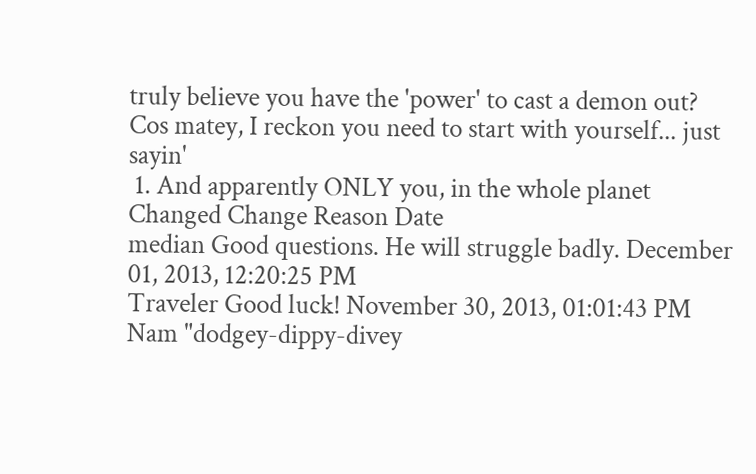truly believe you have the 'power' to cast a demon out? Cos matey, I reckon you need to start with yourself... just sayin'
 1. And apparently ONLY you, in the whole planet
Changed Change Reason Date
median Good questions. He will struggle badly. December 01, 2013, 12:20:25 PM
Traveler Good luck! November 30, 2013, 01:01:43 PM
Nam "dodgey-dippy-divey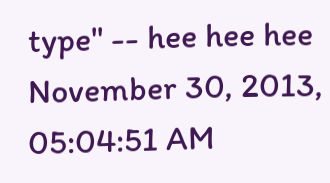type" -- hee hee hee November 30, 2013, 05:04:51 AM